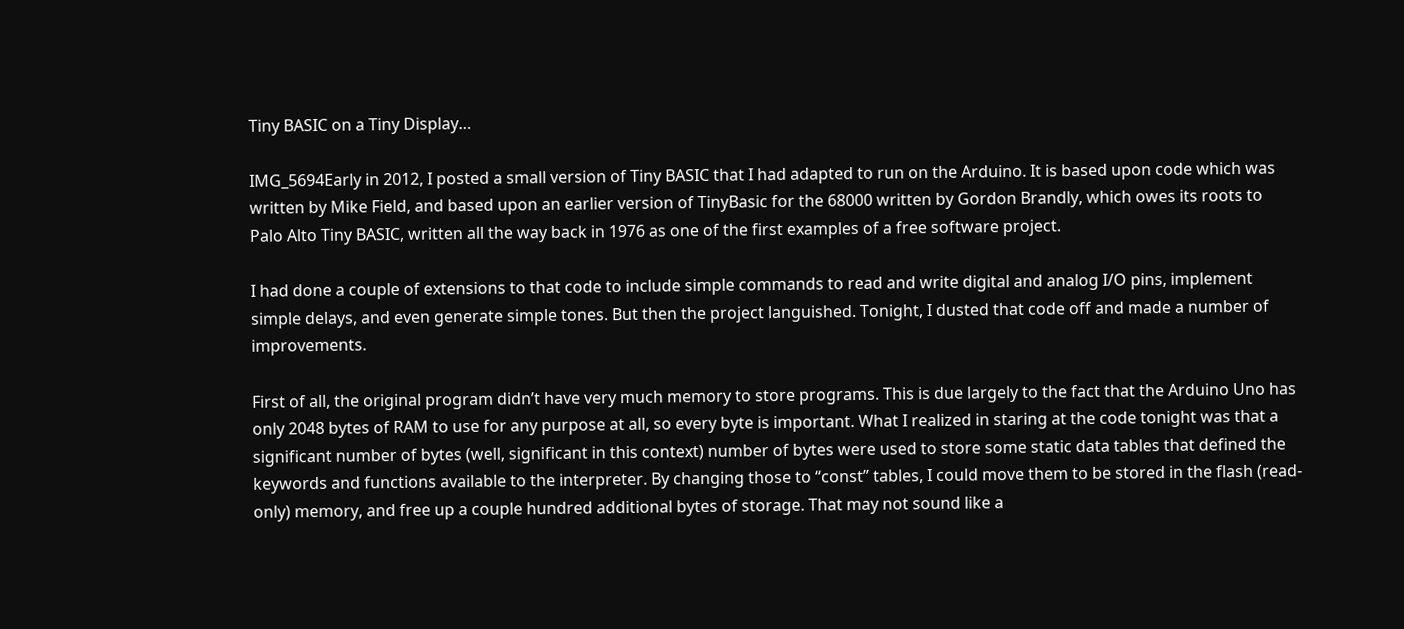Tiny BASIC on a Tiny Display…

IMG_5694Early in 2012, I posted a small version of Tiny BASIC that I had adapted to run on the Arduino. It is based upon code which was written by Mike Field, and based upon an earlier version of TinyBasic for the 68000 written by Gordon Brandly, which owes its roots to Palo Alto Tiny BASIC, written all the way back in 1976 as one of the first examples of a free software project.

I had done a couple of extensions to that code to include simple commands to read and write digital and analog I/O pins, implement simple delays, and even generate simple tones. But then the project languished. Tonight, I dusted that code off and made a number of improvements.

First of all, the original program didn’t have very much memory to store programs. This is due largely to the fact that the Arduino Uno has only 2048 bytes of RAM to use for any purpose at all, so every byte is important. What I realized in staring at the code tonight was that a significant number of bytes (well, significant in this context) number of bytes were used to store some static data tables that defined the keywords and functions available to the interpreter. By changing those to “const” tables, I could move them to be stored in the flash (read-only) memory, and free up a couple hundred additional bytes of storage. That may not sound like a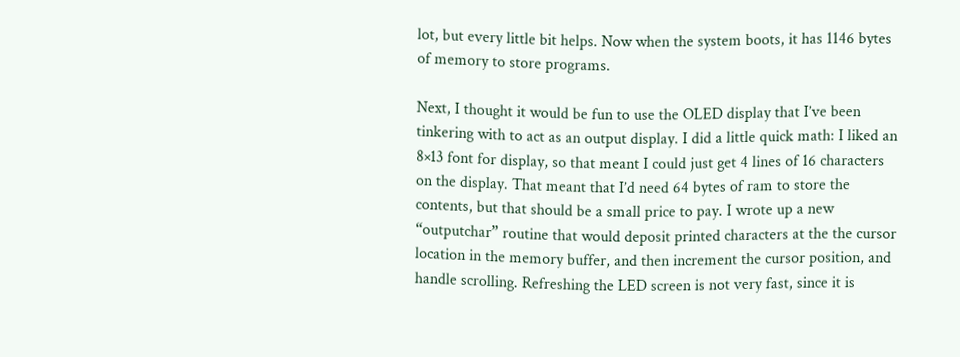lot, but every little bit helps. Now when the system boots, it has 1146 bytes of memory to store programs.

Next, I thought it would be fun to use the OLED display that I’ve been tinkering with to act as an output display. I did a little quick math: I liked an 8×13 font for display, so that meant I could just get 4 lines of 16 characters on the display. That meant that I’d need 64 bytes of ram to store the contents, but that should be a small price to pay. I wrote up a new “outputchar” routine that would deposit printed characters at the the cursor location in the memory buffer, and then increment the cursor position, and handle scrolling. Refreshing the LED screen is not very fast, since it is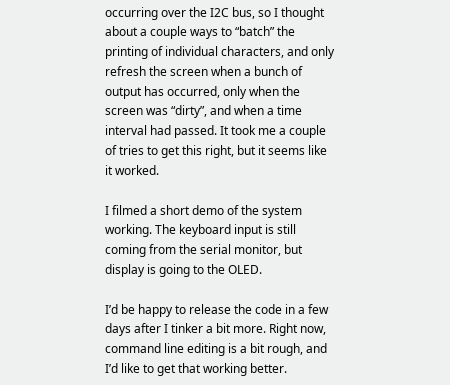occurring over the I2C bus, so I thought about a couple ways to “batch” the printing of individual characters, and only refresh the screen when a bunch of output has occurred, only when the screen was “dirty”, and when a time interval had passed. It took me a couple of tries to get this right, but it seems like it worked.

I filmed a short demo of the system working. The keyboard input is still coming from the serial monitor, but display is going to the OLED.

I’d be happy to release the code in a few days after I tinker a bit more. Right now, command line editing is a bit rough, and I’d like to get that working better.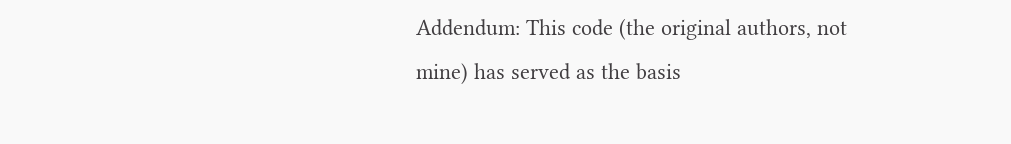Addendum: This code (the original authors, not mine) has served as the basis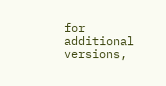for additional versions,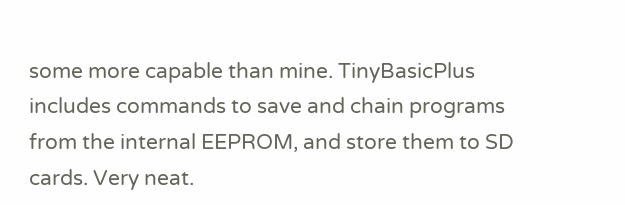some more capable than mine. TinyBasicPlus includes commands to save and chain programs from the internal EEPROM, and store them to SD cards. Very neat.